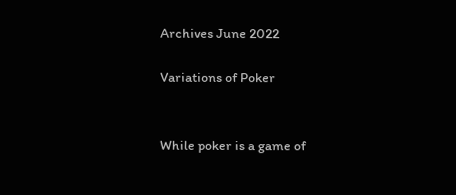Archives June 2022

Variations of Poker


While poker is a game of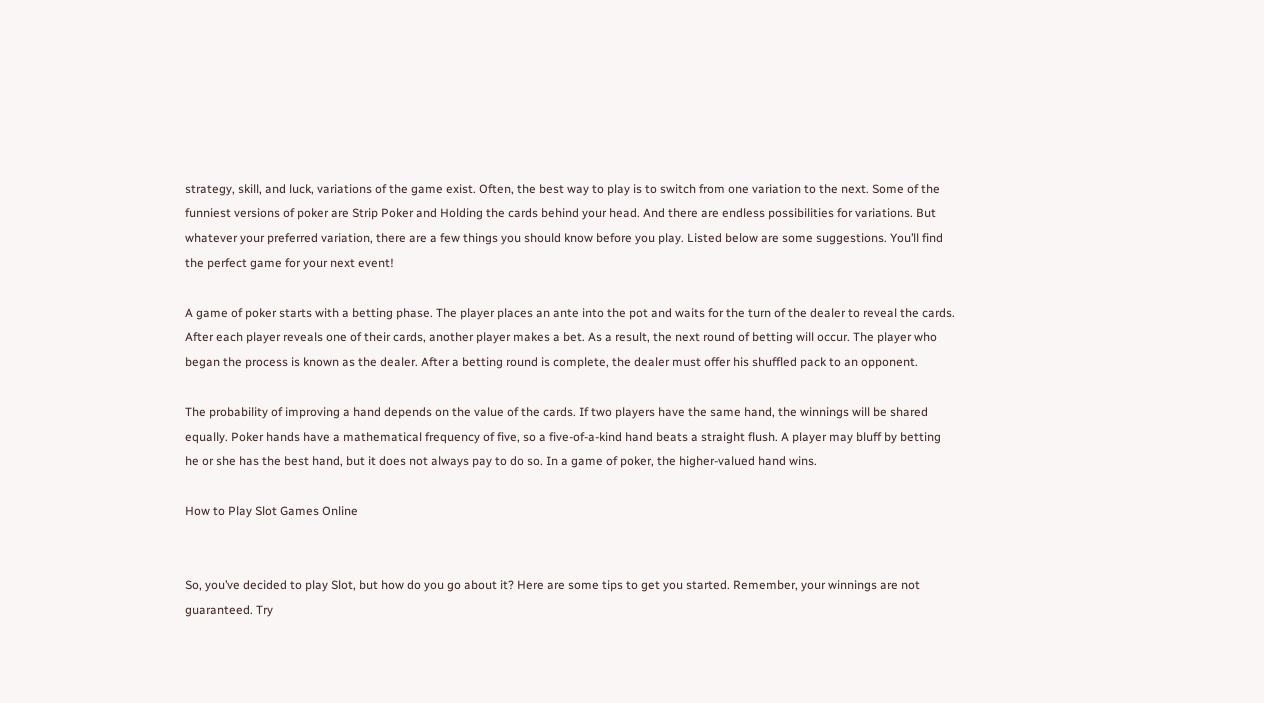strategy, skill, and luck, variations of the game exist. Often, the best way to play is to switch from one variation to the next. Some of the funniest versions of poker are Strip Poker and Holding the cards behind your head. And there are endless possibilities for variations. But whatever your preferred variation, there are a few things you should know before you play. Listed below are some suggestions. You’ll find the perfect game for your next event!

A game of poker starts with a betting phase. The player places an ante into the pot and waits for the turn of the dealer to reveal the cards. After each player reveals one of their cards, another player makes a bet. As a result, the next round of betting will occur. The player who began the process is known as the dealer. After a betting round is complete, the dealer must offer his shuffled pack to an opponent.

The probability of improving a hand depends on the value of the cards. If two players have the same hand, the winnings will be shared equally. Poker hands have a mathematical frequency of five, so a five-of-a-kind hand beats a straight flush. A player may bluff by betting he or she has the best hand, but it does not always pay to do so. In a game of poker, the higher-valued hand wins.

How to Play Slot Games Online


So, you’ve decided to play Slot, but how do you go about it? Here are some tips to get you started. Remember, your winnings are not guaranteed. Try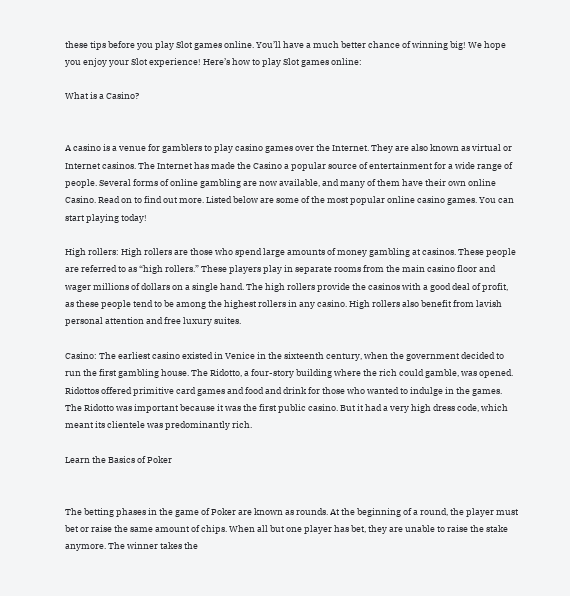these tips before you play Slot games online. You’ll have a much better chance of winning big! We hope you enjoy your Slot experience! Here’s how to play Slot games online:

What is a Casino?


A casino is a venue for gamblers to play casino games over the Internet. They are also known as virtual or Internet casinos. The Internet has made the Casino a popular source of entertainment for a wide range of people. Several forms of online gambling are now available, and many of them have their own online Casino. Read on to find out more. Listed below are some of the most popular online casino games. You can start playing today!

High rollers: High rollers are those who spend large amounts of money gambling at casinos. These people are referred to as “high rollers.” These players play in separate rooms from the main casino floor and wager millions of dollars on a single hand. The high rollers provide the casinos with a good deal of profit, as these people tend to be among the highest rollers in any casino. High rollers also benefit from lavish personal attention and free luxury suites.

Casino: The earliest casino existed in Venice in the sixteenth century, when the government decided to run the first gambling house. The Ridotto, a four-story building where the rich could gamble, was opened. Ridottos offered primitive card games and food and drink for those who wanted to indulge in the games. The Ridotto was important because it was the first public casino. But it had a very high dress code, which meant its clientele was predominantly rich.

Learn the Basics of Poker


The betting phases in the game of Poker are known as rounds. At the beginning of a round, the player must bet or raise the same amount of chips. When all but one player has bet, they are unable to raise the stake anymore. The winner takes the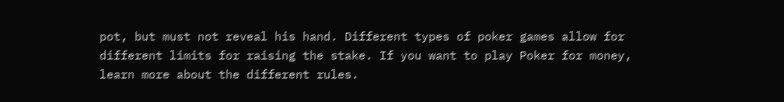pot, but must not reveal his hand. Different types of poker games allow for different limits for raising the stake. If you want to play Poker for money, learn more about the different rules.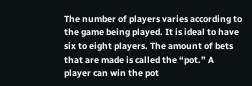The number of players varies according to the game being played. It is ideal to have six to eight players. The amount of bets that are made is called the “pot.” A player can win the pot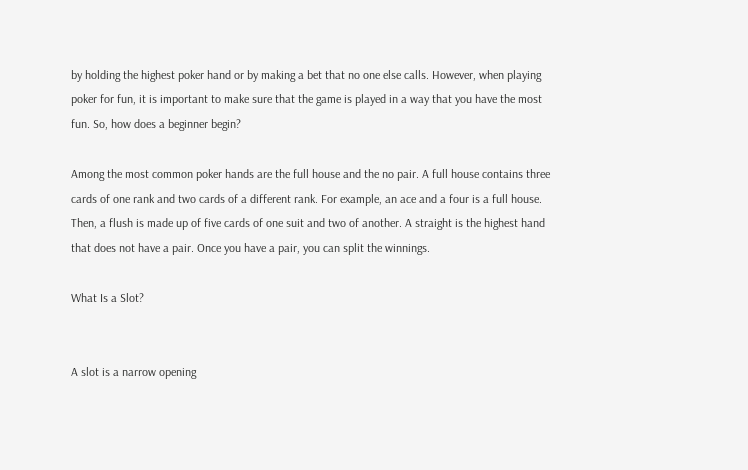by holding the highest poker hand or by making a bet that no one else calls. However, when playing poker for fun, it is important to make sure that the game is played in a way that you have the most fun. So, how does a beginner begin?

Among the most common poker hands are the full house and the no pair. A full house contains three cards of one rank and two cards of a different rank. For example, an ace and a four is a full house. Then, a flush is made up of five cards of one suit and two of another. A straight is the highest hand that does not have a pair. Once you have a pair, you can split the winnings.

What Is a Slot?


A slot is a narrow opening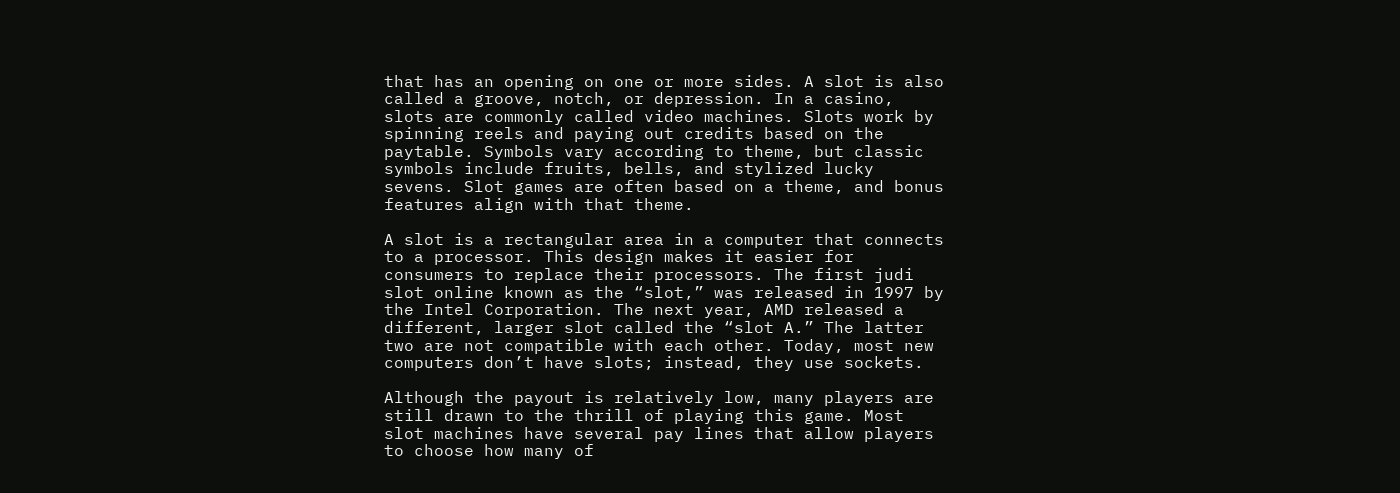that has an opening on one or more sides. A slot is also called a groove, notch, or depression. In a casino, slots are commonly called video machines. Slots work by spinning reels and paying out credits based on the paytable. Symbols vary according to theme, but classic symbols include fruits, bells, and stylized lucky sevens. Slot games are often based on a theme, and bonus features align with that theme.

A slot is a rectangular area in a computer that connects to a processor. This design makes it easier for consumers to replace their processors. The first judi slot online known as the “slot,” was released in 1997 by the Intel Corporation. The next year, AMD released a different, larger slot called the “slot A.” The latter two are not compatible with each other. Today, most new computers don’t have slots; instead, they use sockets.

Although the payout is relatively low, many players are still drawn to the thrill of playing this game. Most slot machines have several pay lines that allow players to choose how many of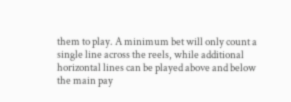them to play. A minimum bet will only count a single line across the reels, while additional horizontal lines can be played above and below the main pay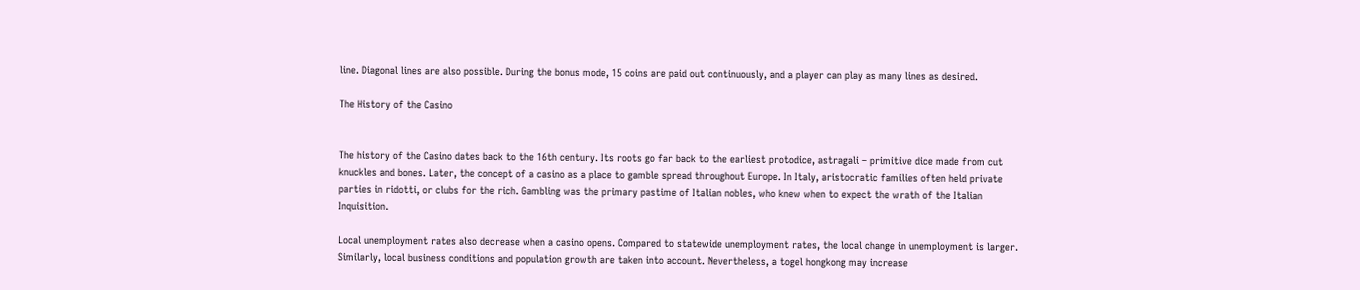line. Diagonal lines are also possible. During the bonus mode, 15 coins are paid out continuously, and a player can play as many lines as desired.

The History of the Casino


The history of the Casino dates back to the 16th century. Its roots go far back to the earliest protodice, astragali – primitive dice made from cut knuckles and bones. Later, the concept of a casino as a place to gamble spread throughout Europe. In Italy, aristocratic families often held private parties in ridotti, or clubs for the rich. Gambling was the primary pastime of Italian nobles, who knew when to expect the wrath of the Italian Inquisition.

Local unemployment rates also decrease when a casino opens. Compared to statewide unemployment rates, the local change in unemployment is larger. Similarly, local business conditions and population growth are taken into account. Nevertheless, a togel hongkong may increase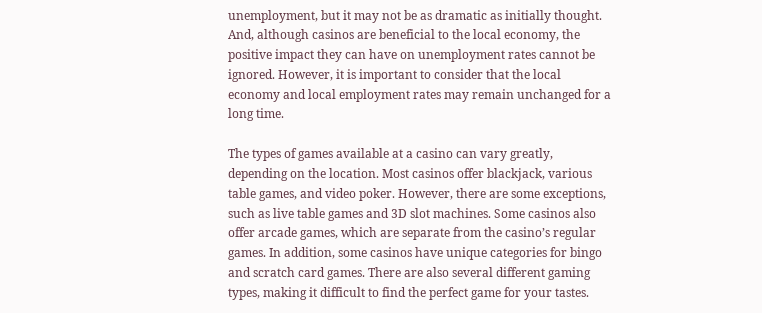unemployment, but it may not be as dramatic as initially thought. And, although casinos are beneficial to the local economy, the positive impact they can have on unemployment rates cannot be ignored. However, it is important to consider that the local economy and local employment rates may remain unchanged for a long time.

The types of games available at a casino can vary greatly, depending on the location. Most casinos offer blackjack, various table games, and video poker. However, there are some exceptions, such as live table games and 3D slot machines. Some casinos also offer arcade games, which are separate from the casino’s regular games. In addition, some casinos have unique categories for bingo and scratch card games. There are also several different gaming types, making it difficult to find the perfect game for your tastes.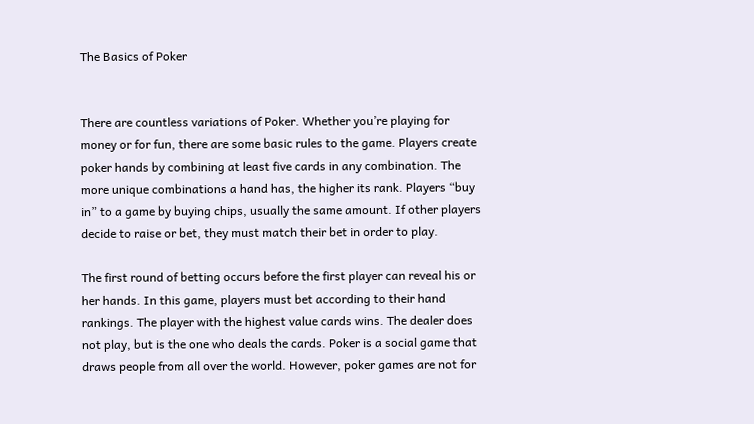The Basics of Poker


There are countless variations of Poker. Whether you’re playing for money or for fun, there are some basic rules to the game. Players create poker hands by combining at least five cards in any combination. The more unique combinations a hand has, the higher its rank. Players “buy in” to a game by buying chips, usually the same amount. If other players decide to raise or bet, they must match their bet in order to play.

The first round of betting occurs before the first player can reveal his or her hands. In this game, players must bet according to their hand rankings. The player with the highest value cards wins. The dealer does not play, but is the one who deals the cards. Poker is a social game that draws people from all over the world. However, poker games are not for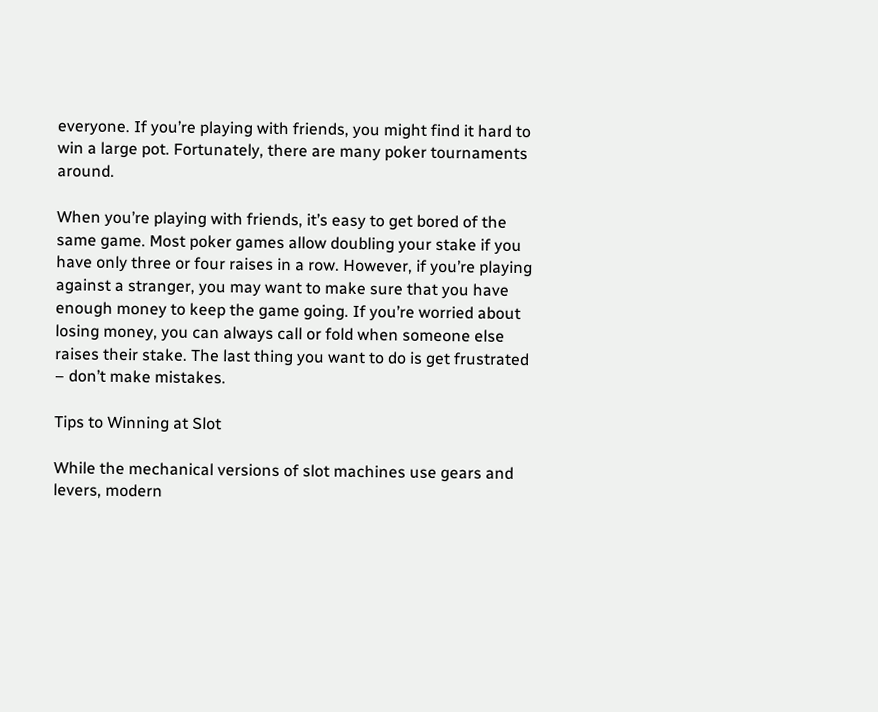everyone. If you’re playing with friends, you might find it hard to win a large pot. Fortunately, there are many poker tournaments around.

When you’re playing with friends, it’s easy to get bored of the same game. Most poker games allow doubling your stake if you have only three or four raises in a row. However, if you’re playing against a stranger, you may want to make sure that you have enough money to keep the game going. If you’re worried about losing money, you can always call or fold when someone else raises their stake. The last thing you want to do is get frustrated – don’t make mistakes.

Tips to Winning at Slot

While the mechanical versions of slot machines use gears and levers, modern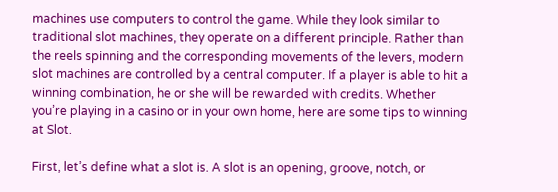machines use computers to control the game. While they look similar to traditional slot machines, they operate on a different principle. Rather than the reels spinning and the corresponding movements of the levers, modern slot machines are controlled by a central computer. If a player is able to hit a winning combination, he or she will be rewarded with credits. Whether you’re playing in a casino or in your own home, here are some tips to winning at Slot.

First, let’s define what a slot is. A slot is an opening, groove, notch, or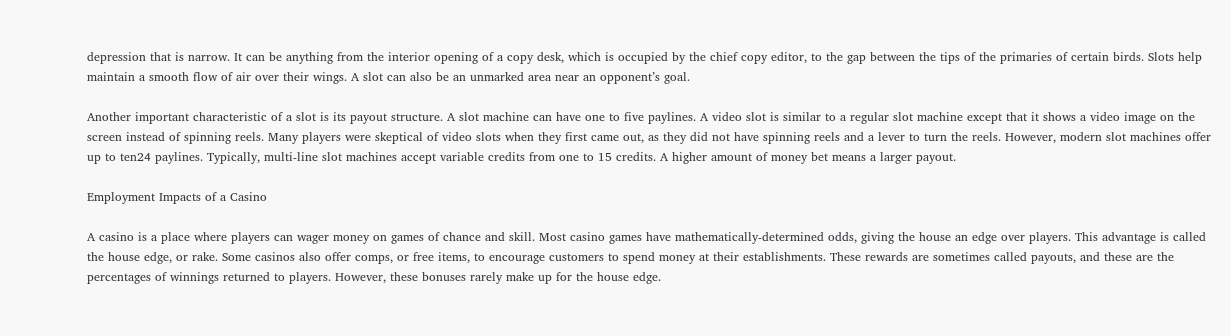depression that is narrow. It can be anything from the interior opening of a copy desk, which is occupied by the chief copy editor, to the gap between the tips of the primaries of certain birds. Slots help maintain a smooth flow of air over their wings. A slot can also be an unmarked area near an opponent’s goal.

Another important characteristic of a slot is its payout structure. A slot machine can have one to five paylines. A video slot is similar to a regular slot machine except that it shows a video image on the screen instead of spinning reels. Many players were skeptical of video slots when they first came out, as they did not have spinning reels and a lever to turn the reels. However, modern slot machines offer up to ten24 paylines. Typically, multi-line slot machines accept variable credits from one to 15 credits. A higher amount of money bet means a larger payout.

Employment Impacts of a Casino

A casino is a place where players can wager money on games of chance and skill. Most casino games have mathematically-determined odds, giving the house an edge over players. This advantage is called the house edge, or rake. Some casinos also offer comps, or free items, to encourage customers to spend money at their establishments. These rewards are sometimes called payouts, and these are the percentages of winnings returned to players. However, these bonuses rarely make up for the house edge.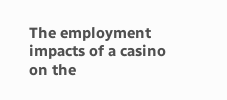The employment impacts of a casino on the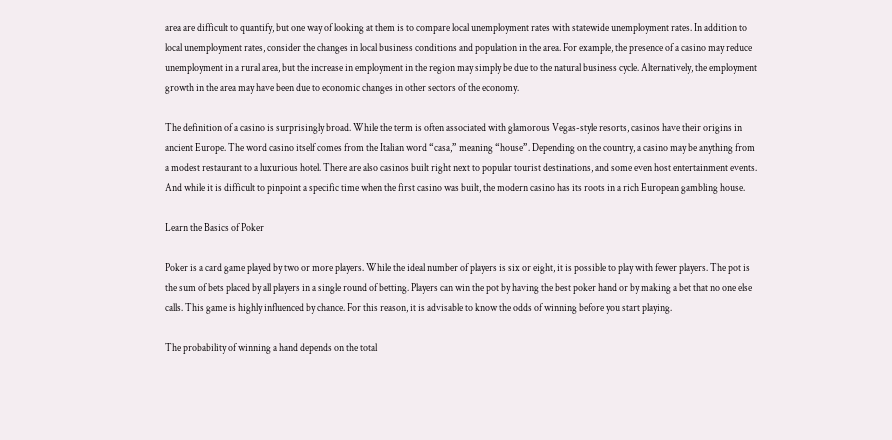area are difficult to quantify, but one way of looking at them is to compare local unemployment rates with statewide unemployment rates. In addition to local unemployment rates, consider the changes in local business conditions and population in the area. For example, the presence of a casino may reduce unemployment in a rural area, but the increase in employment in the region may simply be due to the natural business cycle. Alternatively, the employment growth in the area may have been due to economic changes in other sectors of the economy.

The definition of a casino is surprisingly broad. While the term is often associated with glamorous Vegas-style resorts, casinos have their origins in ancient Europe. The word casino itself comes from the Italian word “casa,” meaning “house”. Depending on the country, a casino may be anything from a modest restaurant to a luxurious hotel. There are also casinos built right next to popular tourist destinations, and some even host entertainment events. And while it is difficult to pinpoint a specific time when the first casino was built, the modern casino has its roots in a rich European gambling house.

Learn the Basics of Poker

Poker is a card game played by two or more players. While the ideal number of players is six or eight, it is possible to play with fewer players. The pot is the sum of bets placed by all players in a single round of betting. Players can win the pot by having the best poker hand or by making a bet that no one else calls. This game is highly influenced by chance. For this reason, it is advisable to know the odds of winning before you start playing.

The probability of winning a hand depends on the total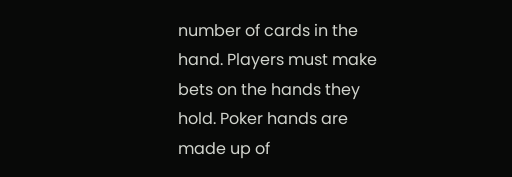number of cards in the hand. Players must make bets on the hands they hold. Poker hands are made up of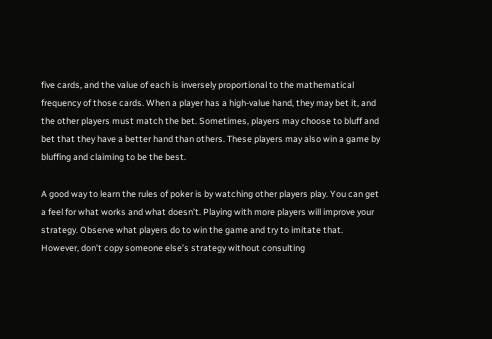five cards, and the value of each is inversely proportional to the mathematical frequency of those cards. When a player has a high-value hand, they may bet it, and the other players must match the bet. Sometimes, players may choose to bluff and bet that they have a better hand than others. These players may also win a game by bluffing and claiming to be the best.

A good way to learn the rules of poker is by watching other players play. You can get a feel for what works and what doesn’t. Playing with more players will improve your strategy. Observe what players do to win the game and try to imitate that. However, don’t copy someone else’s strategy without consulting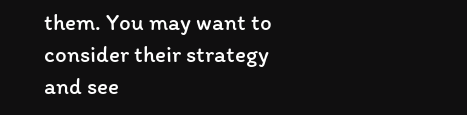them. You may want to consider their strategy and see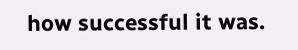how successful it was.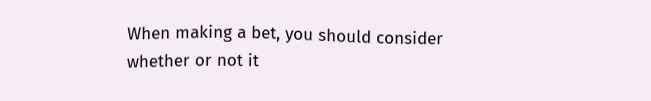When making a bet, you should consider whether or not it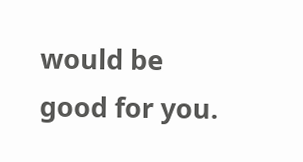would be good for you.